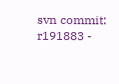svn commit: r191883 -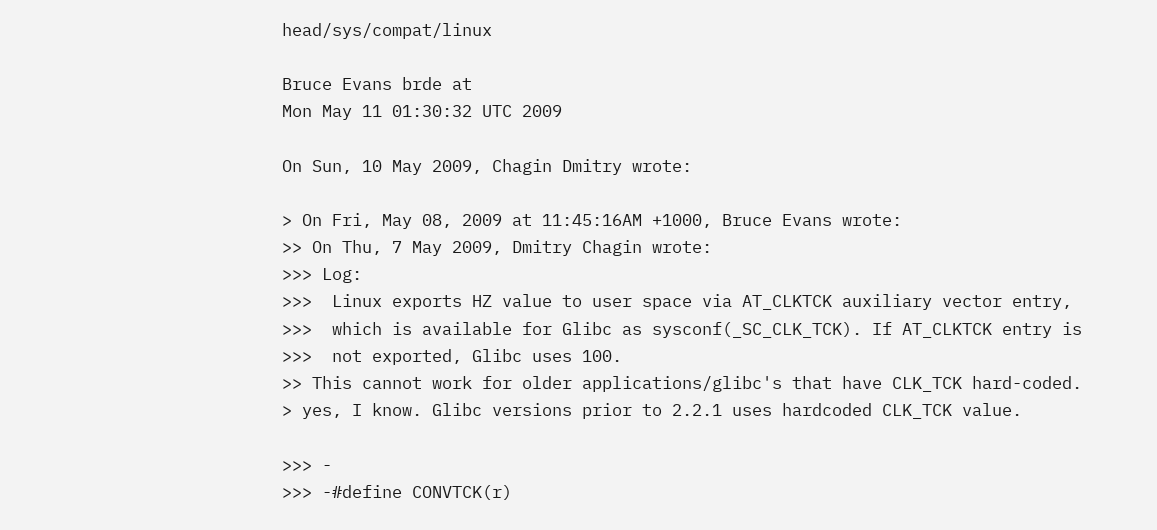head/sys/compat/linux

Bruce Evans brde at
Mon May 11 01:30:32 UTC 2009

On Sun, 10 May 2009, Chagin Dmitry wrote:

> On Fri, May 08, 2009 at 11:45:16AM +1000, Bruce Evans wrote:
>> On Thu, 7 May 2009, Dmitry Chagin wrote:
>>> Log:
>>>  Linux exports HZ value to user space via AT_CLKTCK auxiliary vector entry,
>>>  which is available for Glibc as sysconf(_SC_CLK_TCK). If AT_CLKTCK entry is
>>>  not exported, Glibc uses 100.
>> This cannot work for older applications/glibc's that have CLK_TCK hard-coded.
> yes, I know. Glibc versions prior to 2.2.1 uses hardcoded CLK_TCK value.

>>> -
>>> -#define CONVTCK(r)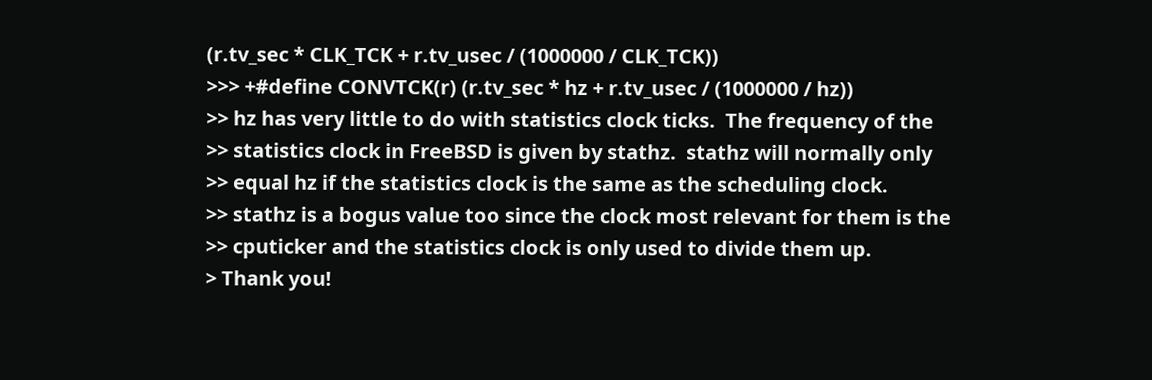(r.tv_sec * CLK_TCK + r.tv_usec / (1000000 / CLK_TCK))
>>> +#define CONVTCK(r) (r.tv_sec * hz + r.tv_usec / (1000000 / hz))
>> hz has very little to do with statistics clock ticks.  The frequency of the
>> statistics clock in FreeBSD is given by stathz.  stathz will normally only
>> equal hz if the statistics clock is the same as the scheduling clock.
>> stathz is a bogus value too since the clock most relevant for them is the
>> cputicker and the statistics clock is only used to divide them up.
> Thank you!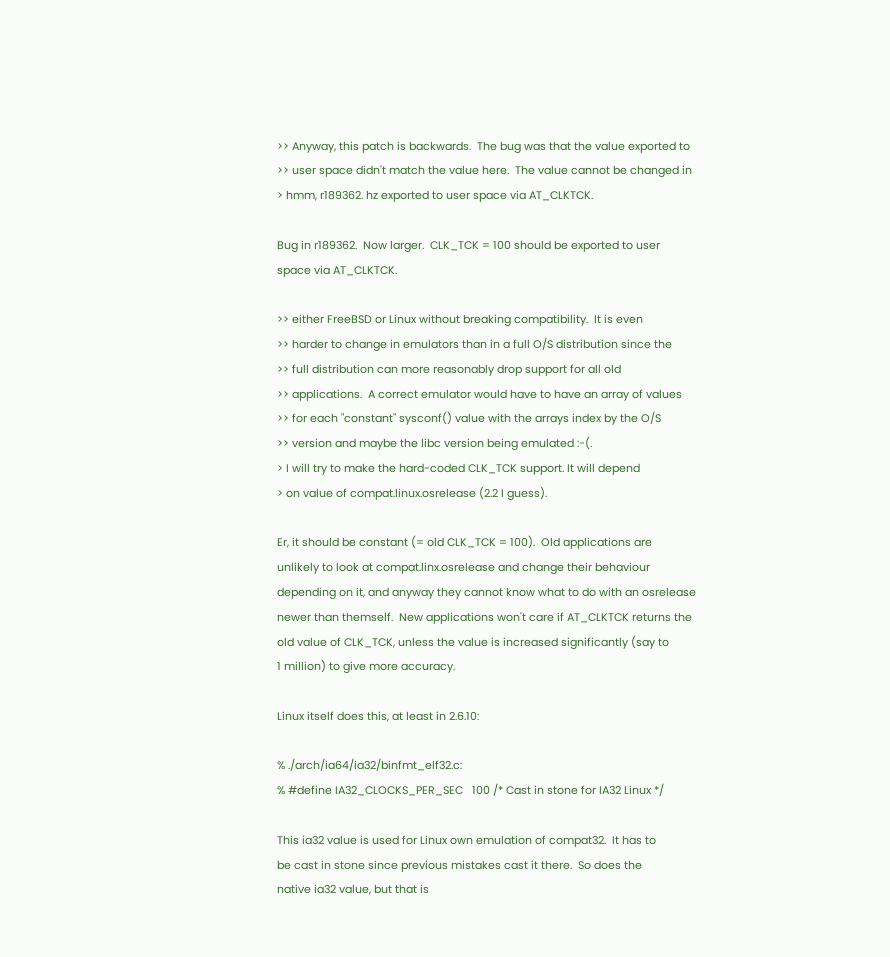>> Anyway, this patch is backwards.  The bug was that the value exported to
>> user space didn't match the value here.  The value cannot be changed in
> hmm, r189362. hz exported to user space via AT_CLKTCK.

Bug in r189362.  Now larger.  CLK_TCK = 100 should be exported to user
space via AT_CLKTCK.

>> either FreeBSD or Linux without breaking compatibility.  It is even
>> harder to change in emulators than in a full O/S distribution since the
>> full distribution can more reasonably drop support for all old
>> applications.  A correct emulator would have to have an array of values
>> for each "constant" sysconf() value with the arrays index by the O/S
>> version and maybe the libc version being emulated :-(.
> I will try to make the hard-coded CLK_TCK support. It will depend
> on value of compat.linux.osrelease (2.2 I guess).

Er, it should be constant (= old CLK_TCK = 100).  Old applications are
unlikely to look at compat.linx.osrelease and change their behaviour
depending on it, and anyway they cannot know what to do with an osrelease
newer than themself.  New applications won't care if AT_CLKTCK returns the
old value of CLK_TCK, unless the value is increased significantly (say to
1 million) to give more accuracy.

Linux itself does this, at least in 2.6.10:

% ./arch/ia64/ia32/binfmt_elf32.c:
% #define IA32_CLOCKS_PER_SEC   100 /* Cast in stone for IA32 Linux */

This ia32 value is used for Linux own emulation of compat32.  It has to
be cast in stone since previous mistakes cast it there.  So does the
native ia32 value, but that is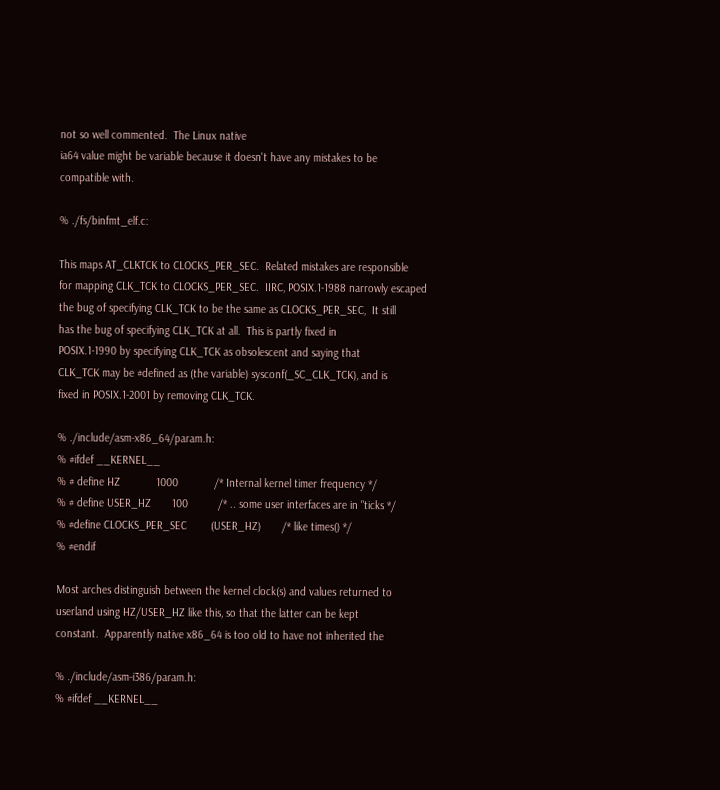not so well commented.  The Linux native
ia64 value might be variable because it doesn't have any mistakes to be
compatible with.

% ./fs/binfmt_elf.c:

This maps AT_CLKTCK to CLOCKS_PER_SEC.  Related mistakes are responsible
for mapping CLK_TCK to CLOCKS_PER_SEC.  IIRC, POSIX.1-1988 narrowly escaped
the bug of specifying CLK_TCK to be the same as CLOCKS_PER_SEC,  It still
has the bug of specifying CLK_TCK at all.  This is partly fixed in
POSIX.1-1990 by specifying CLK_TCK as obsolescent and saying that
CLK_TCK may be #defined as (the variable) sysconf(_SC_CLK_TCK), and is
fixed in POSIX.1-2001 by removing CLK_TCK.

% ./include/asm-x86_64/param.h:
% #ifdef __KERNEL__
% # define HZ            1000            /* Internal kernel timer frequency */
% # define USER_HZ       100          /* .. some user interfaces are in "ticks */
% #define CLOCKS_PER_SEC        (USER_HZ)       /* like times() */
% #endif

Most arches distinguish between the kernel clock(s) and values returned to
userland using HZ/USER_HZ like this, so that the latter can be kept
constant.  Apparently native x86_64 is too old to have not inherited the

% ./include/asm-i386/param.h:
% #ifdef __KERNEL__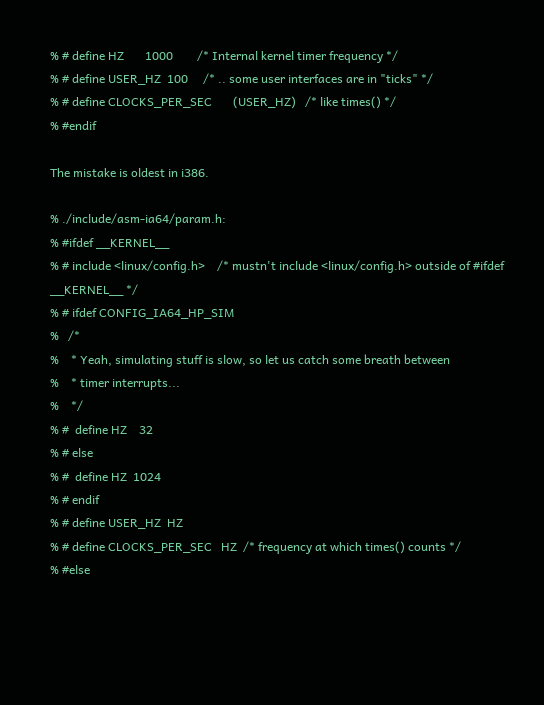% # define HZ       1000        /* Internal kernel timer frequency */
% # define USER_HZ  100     /* .. some user interfaces are in "ticks" */
% # define CLOCKS_PER_SEC       (USER_HZ)   /* like times() */
% #endif

The mistake is oldest in i386.

% ./include/asm-ia64/param.h:
% #ifdef __KERNEL__
% # include <linux/config.h>    /* mustn't include <linux/config.h> outside of #ifdef __KERNEL__ */
% # ifdef CONFIG_IA64_HP_SIM
%   /*
%    * Yeah, simulating stuff is slow, so let us catch some breath between
%    * timer interrupts...
%    */
% #  define HZ    32
% # else
% #  define HZ  1024
% # endif
% # define USER_HZ  HZ
% # define CLOCKS_PER_SEC   HZ  /* frequency at which times() counts */
% #else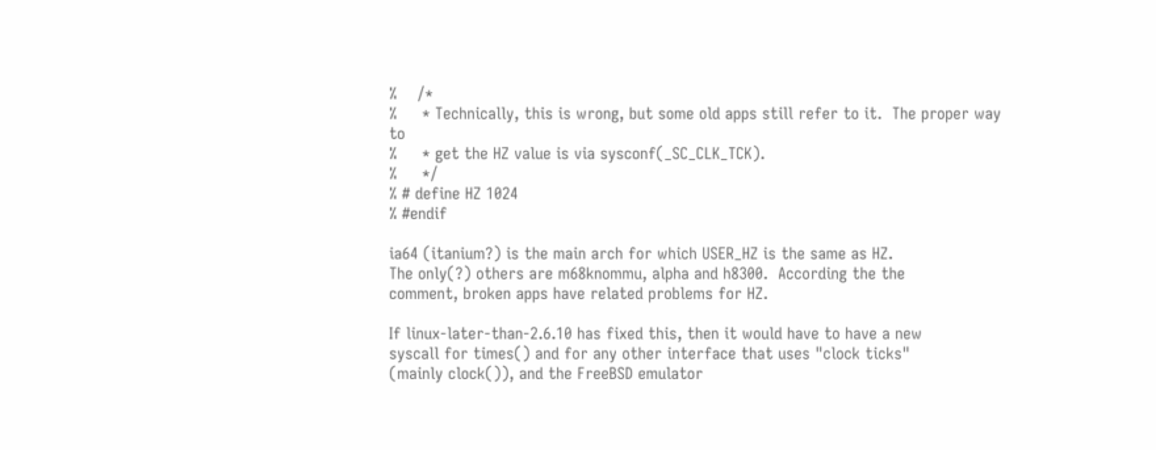%    /*
%     * Technically, this is wrong, but some old apps still refer to it.  The proper way to
%     * get the HZ value is via sysconf(_SC_CLK_TCK).
%     */
% # define HZ 1024
% #endif

ia64 (itanium?) is the main arch for which USER_HZ is the same as HZ.
The only(?) others are m68knommu, alpha and h8300.  According the the
comment, broken apps have related problems for HZ.

If linux-later-than-2.6.10 has fixed this, then it would have to have a new
syscall for times() and for any other interface that uses "clock ticks"
(mainly clock()), and the FreeBSD emulator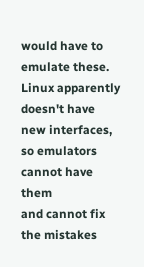would have to emulate these.
Linux apparently doesn't have new interfaces, so emulators cannot have them
and cannot fix the mistakes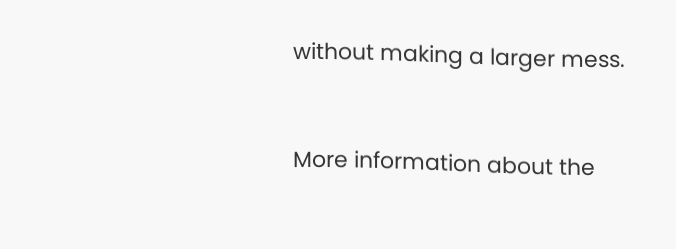without making a larger mess.


More information about the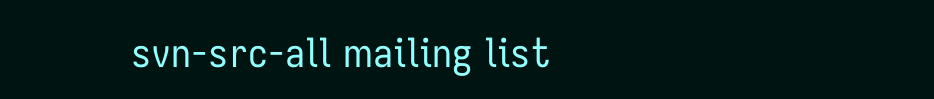svn-src-all mailing list